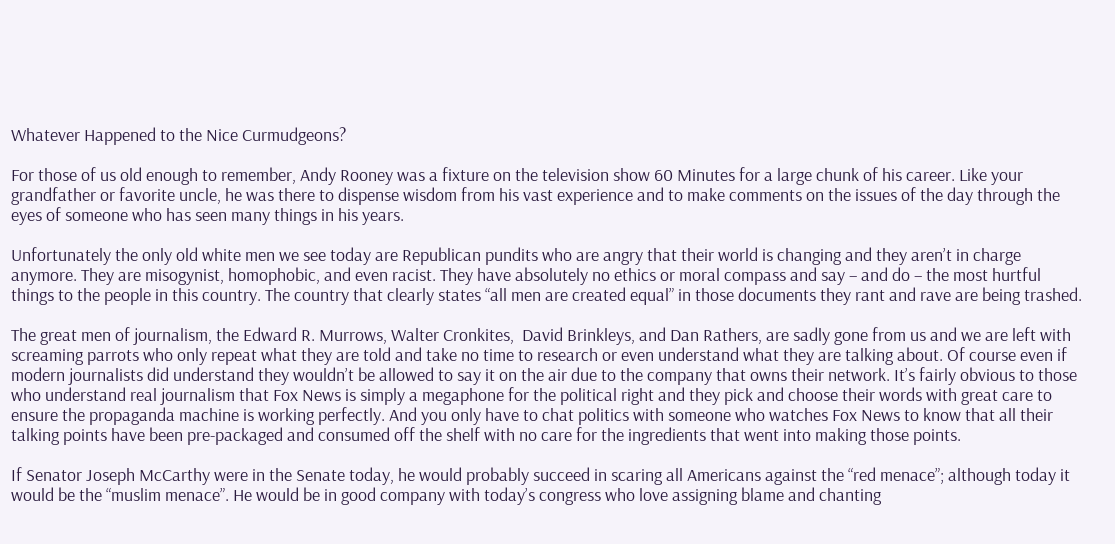Whatever Happened to the Nice Curmudgeons?

For those of us old enough to remember, Andy Rooney was a fixture on the television show 60 Minutes for a large chunk of his career. Like your grandfather or favorite uncle, he was there to dispense wisdom from his vast experience and to make comments on the issues of the day through the eyes of someone who has seen many things in his years.

Unfortunately the only old white men we see today are Republican pundits who are angry that their world is changing and they aren’t in charge anymore. They are misogynist, homophobic, and even racist. They have absolutely no ethics or moral compass and say – and do – the most hurtful things to the people in this country. The country that clearly states “all men are created equal” in those documents they rant and rave are being trashed.

The great men of journalism, the Edward R. Murrows, Walter Cronkites,  David Brinkleys, and Dan Rathers, are sadly gone from us and we are left with screaming parrots who only repeat what they are told and take no time to research or even understand what they are talking about. Of course even if modern journalists did understand they wouldn’t be allowed to say it on the air due to the company that owns their network. It’s fairly obvious to those who understand real journalism that Fox News is simply a megaphone for the political right and they pick and choose their words with great care to ensure the propaganda machine is working perfectly. And you only have to chat politics with someone who watches Fox News to know that all their talking points have been pre-packaged and consumed off the shelf with no care for the ingredients that went into making those points.

If Senator Joseph McCarthy were in the Senate today, he would probably succeed in scaring all Americans against the “red menace”; although today it would be the “muslim menace”. He would be in good company with today’s congress who love assigning blame and chanting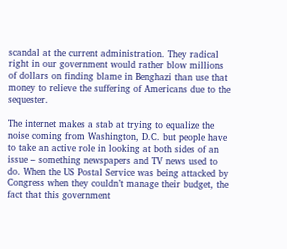scandal at the current administration. They radical right in our government would rather blow millions of dollars on finding blame in Benghazi than use that money to relieve the suffering of Americans due to the sequester.

The internet makes a stab at trying to equalize the noise coming from Washington, D.C. but people have to take an active role in looking at both sides of an issue – something newspapers and TV news used to do. When the US Postal Service was being attacked by Congress when they couldn’t manage their budget, the fact that this government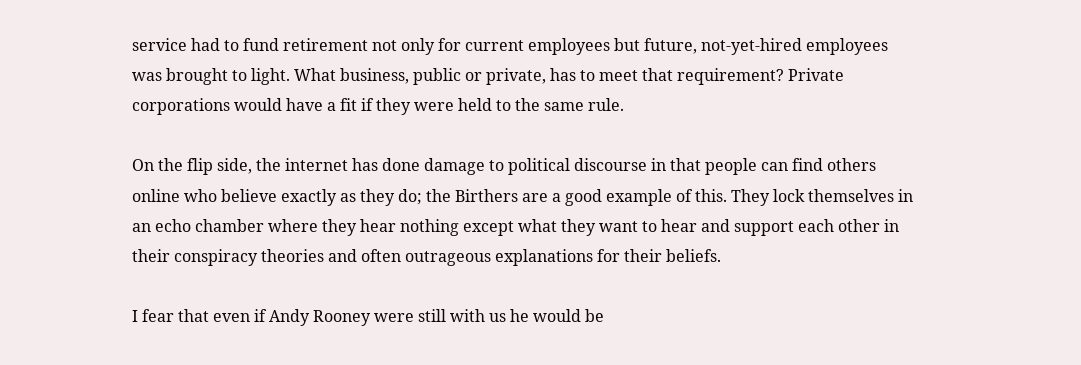service had to fund retirement not only for current employees but future, not-yet-hired employees was brought to light. What business, public or private, has to meet that requirement? Private corporations would have a fit if they were held to the same rule.

On the flip side, the internet has done damage to political discourse in that people can find others online who believe exactly as they do; the Birthers are a good example of this. They lock themselves in an echo chamber where they hear nothing except what they want to hear and support each other in their conspiracy theories and often outrageous explanations for their beliefs.

I fear that even if Andy Rooney were still with us he would be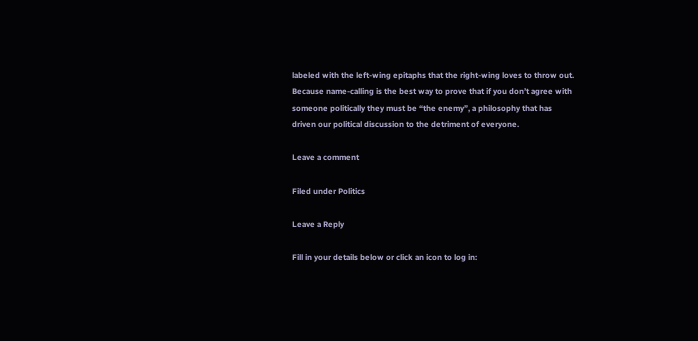labeled with the left-wing epitaphs that the right-wing loves to throw out. Because name-calling is the best way to prove that if you don’t agree with someone politically they must be “the enemy”, a philosophy that has driven our political discussion to the detriment of everyone.

Leave a comment

Filed under Politics

Leave a Reply

Fill in your details below or click an icon to log in: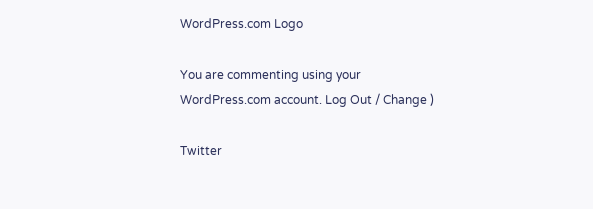WordPress.com Logo

You are commenting using your WordPress.com account. Log Out / Change )

Twitter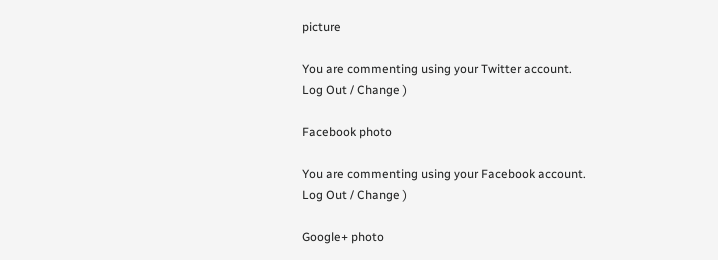picture

You are commenting using your Twitter account. Log Out / Change )

Facebook photo

You are commenting using your Facebook account. Log Out / Change )

Google+ photo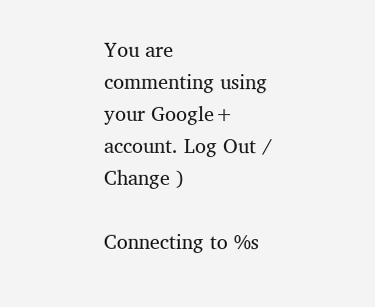You are commenting using your Google+ account. Log Out / Change )

Connecting to %s